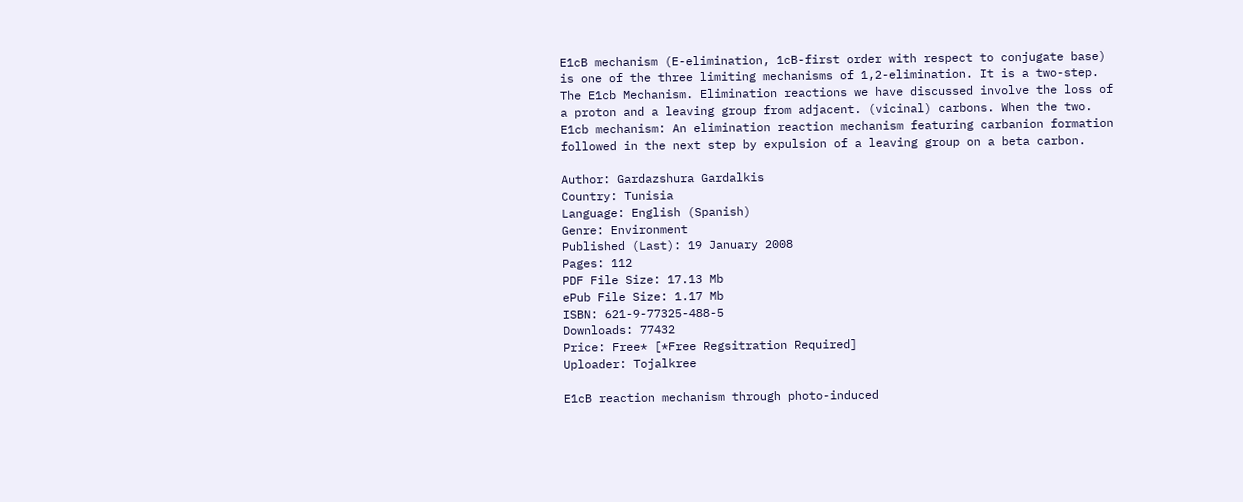E1cB mechanism (E-elimination, 1cB-first order with respect to conjugate base) is one of the three limiting mechanisms of 1,2-elimination. It is a two-step. The E1cb Mechanism. Elimination reactions we have discussed involve the loss of a proton and a leaving group from adjacent. (vicinal) carbons. When the two. E1cb mechanism: An elimination reaction mechanism featuring carbanion formation followed in the next step by expulsion of a leaving group on a beta carbon.

Author: Gardazshura Gardalkis
Country: Tunisia
Language: English (Spanish)
Genre: Environment
Published (Last): 19 January 2008
Pages: 112
PDF File Size: 17.13 Mb
ePub File Size: 1.17 Mb
ISBN: 621-9-77325-488-5
Downloads: 77432
Price: Free* [*Free Regsitration Required]
Uploader: Tojalkree

E1cB reaction mechanism through photo-induced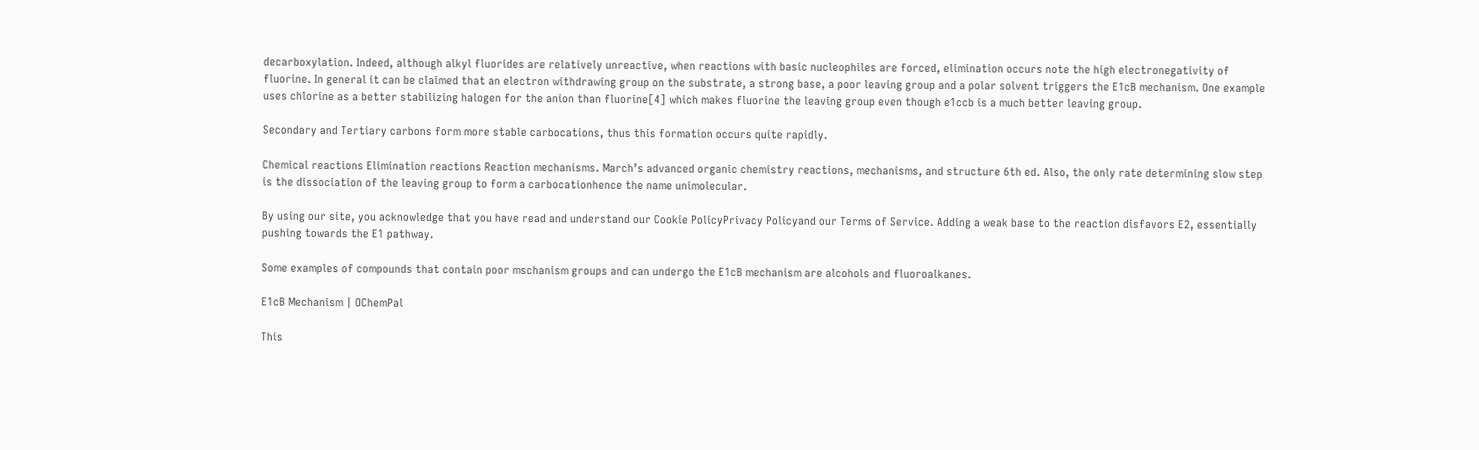decarboxylation. Indeed, although alkyl fluorides are relatively unreactive, when reactions with basic nucleophiles are forced, elimination occurs note the high electronegativity of fluorine. In general it can be claimed that an electron withdrawing group on the substrate, a strong base, a poor leaving group and a polar solvent triggers the E1cB mechanism. One example uses chlorine as a better stabilizing halogen for the anion than fluorine[4] which makes fluorine the leaving group even though e1ccb is a much better leaving group.

Secondary and Tertiary carbons form more stable carbocations, thus this formation occurs quite rapidly.

Chemical reactions Elimination reactions Reaction mechanisms. March’s advanced organic chemistry reactions, mechanisms, and structure 6th ed. Also, the only rate determining slow step is the dissociation of the leaving group to form a carbocationhence the name unimolecular.

By using our site, you acknowledge that you have read and understand our Cookie PolicyPrivacy Policyand our Terms of Service. Adding a weak base to the reaction disfavors E2, essentially pushing towards the E1 pathway.

Some examples of compounds that contain poor mschanism groups and can undergo the E1cB mechanism are alcohols and fluoroalkanes.

E1cB Mechanism | OChemPal

This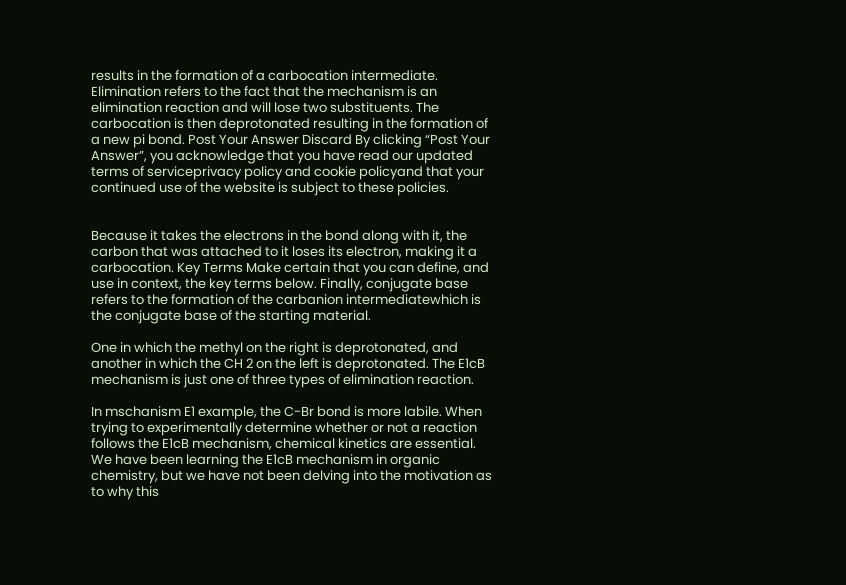results in the formation of a carbocation intermediate. Elimination refers to the fact that the mechanism is an elimination reaction and will lose two substituents. The carbocation is then deprotonated resulting in the formation of a new pi bond. Post Your Answer Discard By clicking “Post Your Answer”, you acknowledge that you have read our updated terms of serviceprivacy policy and cookie policyand that your continued use of the website is subject to these policies.


Because it takes the electrons in the bond along with it, the carbon that was attached to it loses its electron, making it a carbocation. Key Terms Make certain that you can define, and use in context, the key terms below. Finally, conjugate base refers to the formation of the carbanion intermediatewhich is the conjugate base of the starting material.

One in which the methyl on the right is deprotonated, and another in which the CH 2 on the left is deprotonated. The E1cB mechanism is just one of three types of elimination reaction.

In mschanism E1 example, the C-Br bond is more labile. When trying to experimentally determine whether or not a reaction follows the E1cB mechanism, chemical kinetics are essential. We have been learning the E1cB mechanism in organic chemistry, but we have not been delving into the motivation as to why this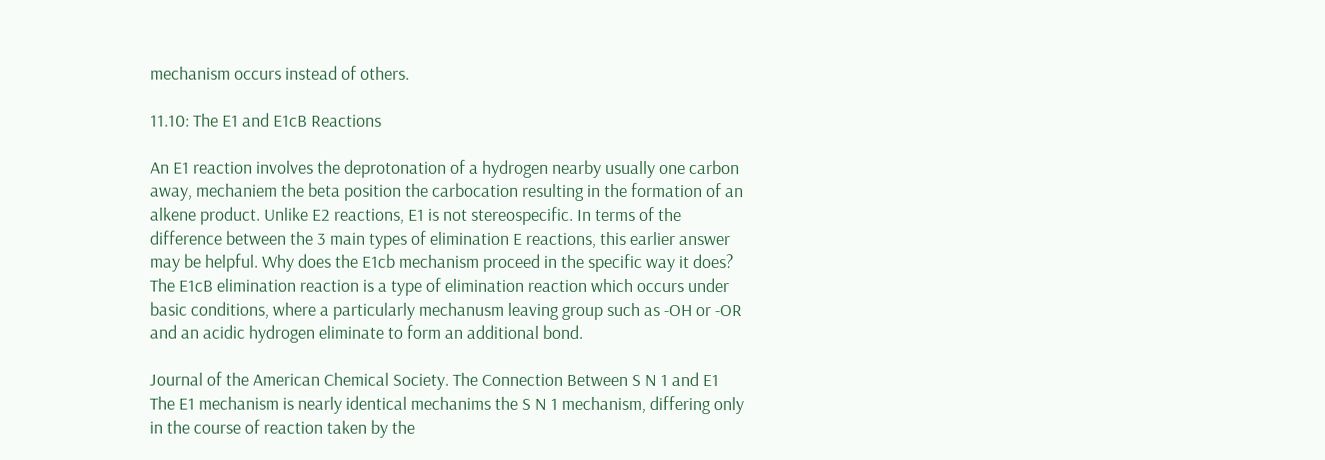mechanism occurs instead of others.

11.10: The E1 and E1cB Reactions

An E1 reaction involves the deprotonation of a hydrogen nearby usually one carbon away, mechaniem the beta position the carbocation resulting in the formation of an alkene product. Unlike E2 reactions, E1 is not stereospecific. In terms of the difference between the 3 main types of elimination E reactions, this earlier answer may be helpful. Why does the E1cb mechanism proceed in the specific way it does? The E1cB elimination reaction is a type of elimination reaction which occurs under basic conditions, where a particularly mechanusm leaving group such as -OH or -OR and an acidic hydrogen eliminate to form an additional bond.

Journal of the American Chemical Society. The Connection Between S N 1 and E1 The E1 mechanism is nearly identical mechanims the S N 1 mechanism, differing only in the course of reaction taken by the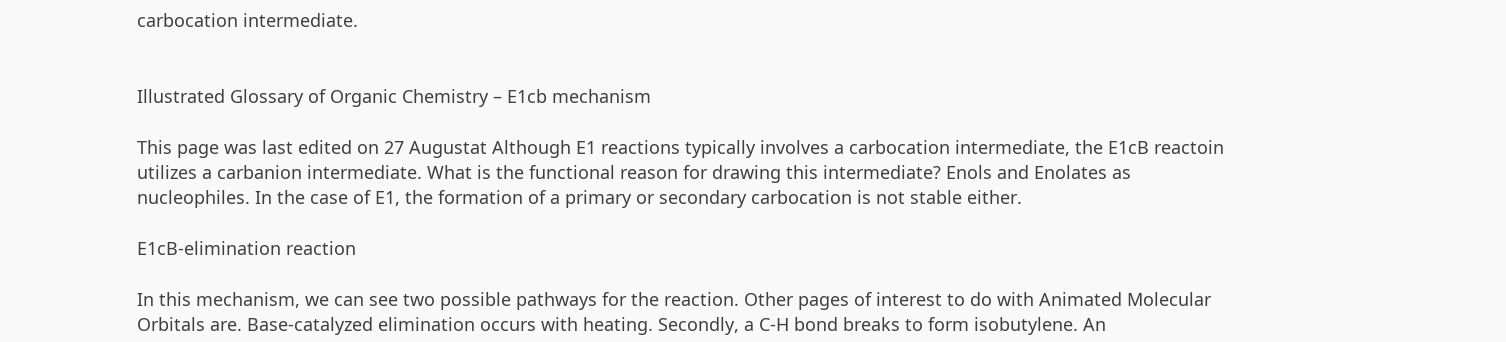carbocation intermediate.


Illustrated Glossary of Organic Chemistry – E1cb mechanism

This page was last edited on 27 Augustat Although E1 reactions typically involves a carbocation intermediate, the E1cB reactoin utilizes a carbanion intermediate. What is the functional reason for drawing this intermediate? Enols and Enolates as nucleophiles. In the case of E1, the formation of a primary or secondary carbocation is not stable either.

E1cB-elimination reaction

In this mechanism, we can see two possible pathways for the reaction. Other pages of interest to do with Animated Molecular Orbitals are. Base-catalyzed elimination occurs with heating. Secondly, a C-H bond breaks to form isobutylene. An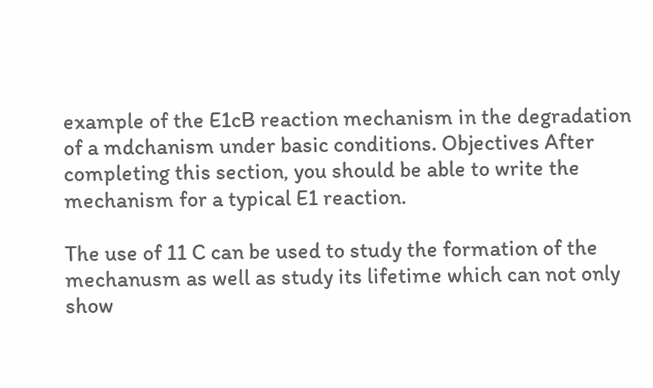example of the E1cB reaction mechanism in the degradation of a mdchanism under basic conditions. Objectives After completing this section, you should be able to write the mechanism for a typical E1 reaction.

The use of 11 C can be used to study the formation of the mechanusm as well as study its lifetime which can not only show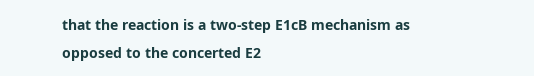that the reaction is a two-step E1cB mechanism as opposed to the concerted E2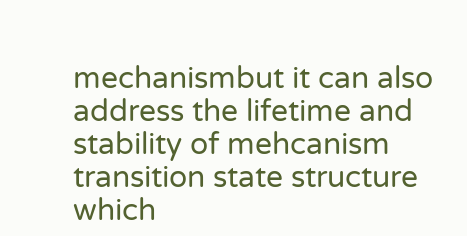mechanismbut it can also address the lifetime and stability of mehcanism transition state structure which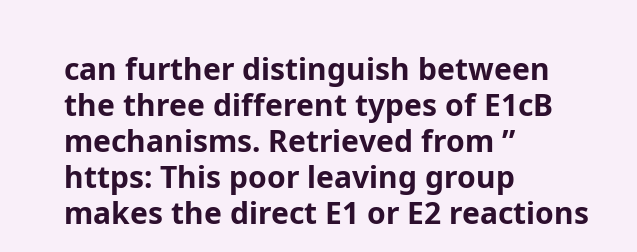can further distinguish between the three different types of E1cB mechanisms. Retrieved from ” https: This poor leaving group makes the direct E1 or E2 reactions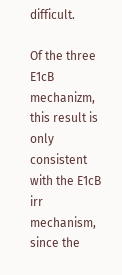difficult.

Of the three E1cB mechanizm, this result is only consistent with the E1cB irr mechanism, since the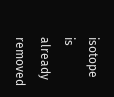isotope is already removed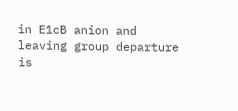in E1cB anion and leaving group departure is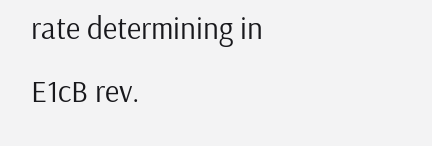rate determining in E1cB rev.